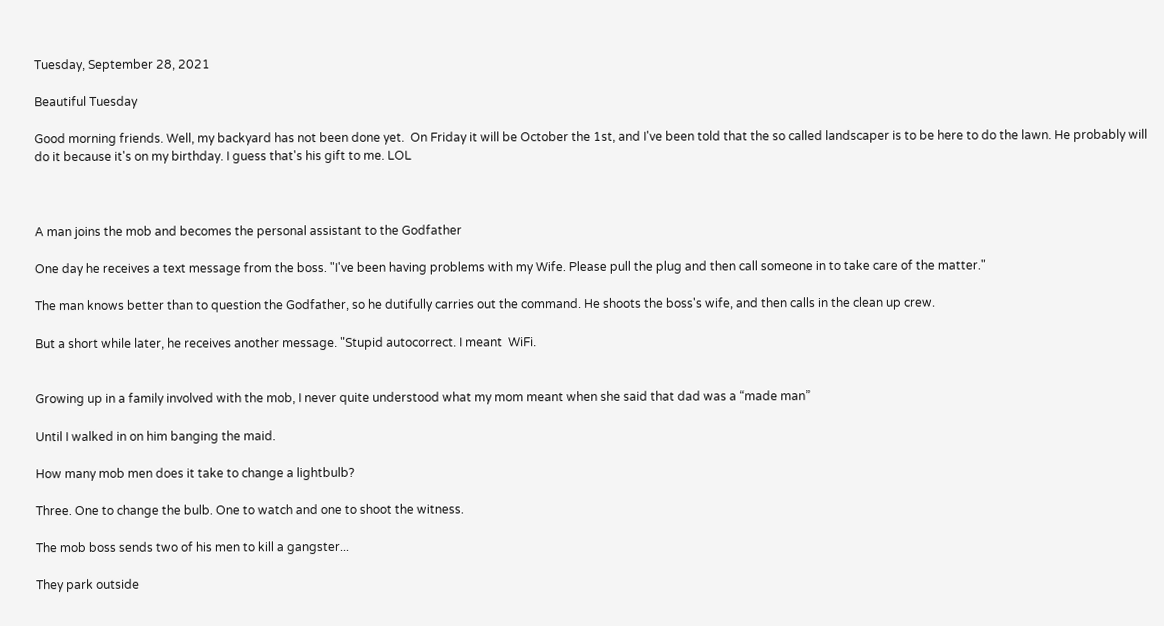Tuesday, September 28, 2021

Beautiful Tuesday

Good morning friends. Well, my backyard has not been done yet.  On Friday it will be October the 1st, and I've been told that the so called landscaper is to be here to do the lawn. He probably will do it because it's on my birthday. I guess that's his gift to me. LOL



A man joins the mob and becomes the personal assistant to the Godfather

One day he receives a text message from the boss. "I've been having problems with my Wife. Please pull the plug and then call someone in to take care of the matter."

The man knows better than to question the Godfather, so he dutifully carries out the command. He shoots the boss's wife, and then calls in the clean up crew.

But a short while later, he receives another message. "Stupid autocorrect. I meant  WiFi.


Growing up in a family involved with the mob, I never quite understood what my mom meant when she said that dad was a “made man”

Until I walked in on him banging the maid.

How many mob men does it take to change a lightbulb?

Three. One to change the bulb. One to watch and one to shoot the witness.

The mob boss sends two of his men to kill a gangster...

They park outside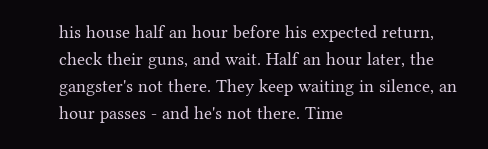his house half an hour before his expected return, check their guns, and wait. Half an hour later, the gangster's not there. They keep waiting in silence, an hour passes - and he's not there. Time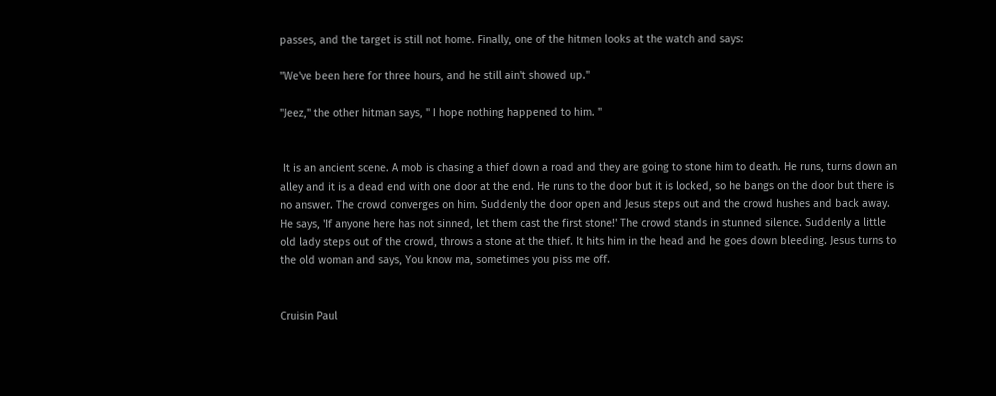passes, and the target is still not home. Finally, one of the hitmen looks at the watch and says:

"We've been here for three hours, and he still ain't showed up."

"Jeez," the other hitman says, " I hope nothing happened to him. "


 It is an ancient scene. A mob is chasing a thief down a road and they are going to stone him to death. He runs, turns down an alley and it is a dead end with one door at the end. He runs to the door but it is locked, so he bangs on the door but there is no answer. The crowd converges on him. Suddenly the door open and Jesus steps out and the crowd hushes and back away. He says, 'If anyone here has not sinned, let them cast the first stone!' The crowd stands in stunned silence. Suddenly a little old lady steps out of the crowd, throws a stone at the thief. It hits him in the head and he goes down bleeding. Jesus turns to the old woman and says, You know ma, sometimes you piss me off.


Cruisin Paul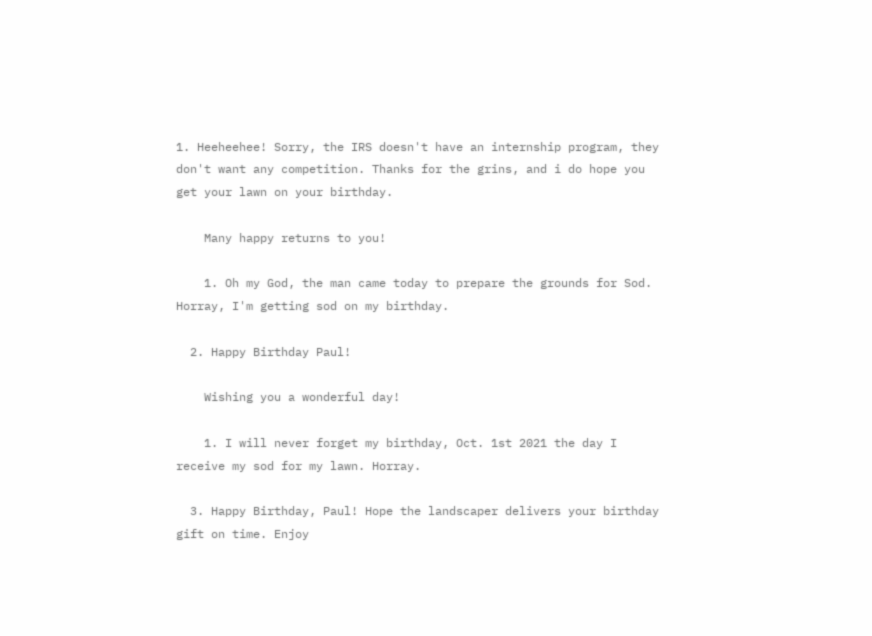1. Heeheehee! Sorry, the IRS doesn't have an internship program, they don't want any competition. Thanks for the grins, and i do hope you get your lawn on your birthday.

    Many happy returns to you!

    1. Oh my God, the man came today to prepare the grounds for Sod. Horray, I'm getting sod on my birthday.

  2. Happy Birthday Paul!

    Wishing you a wonderful day!

    1. I will never forget my birthday, Oct. 1st 2021 the day I receive my sod for my lawn. Horray.

  3. Happy Birthday, Paul! Hope the landscaper delivers your birthday gift on time. Enjoy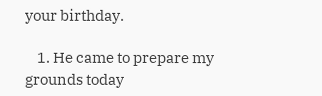your birthday.

    1. He came to prepare my grounds today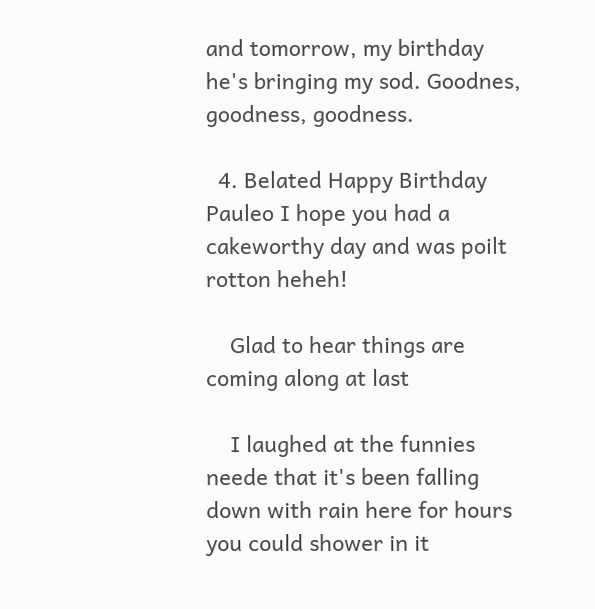and tomorrow, my birthday he's bringing my sod. Goodnes, goodness, goodness.

  4. Belated Happy Birthday Pauleo I hope you had a cakeworthy day and was poilt rotton heheh!

    Glad to hear things are coming along at last

    I laughed at the funnies neede that it's been falling down with rain here for hours you could shower in it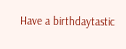Have a birthdaytastic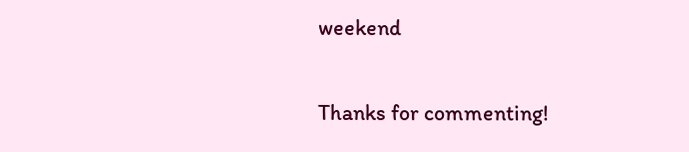weekend


Thanks for commenting!